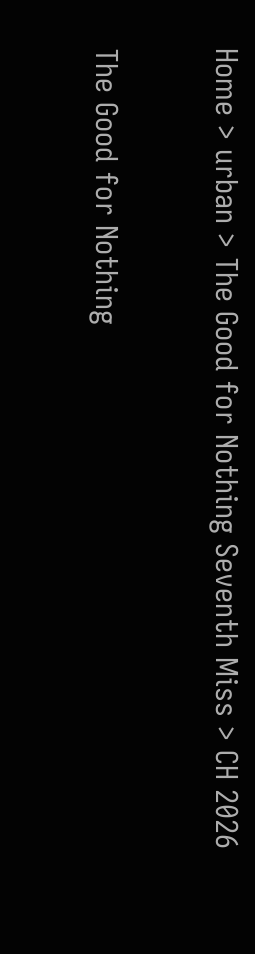Home > urban > The Good for Nothing Seventh Miss > CH 2026

The Good for Nothing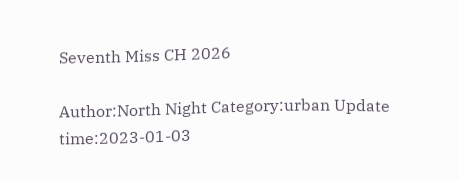Seventh Miss CH 2026

Author:North Night Category:urban Update time:2023-01-03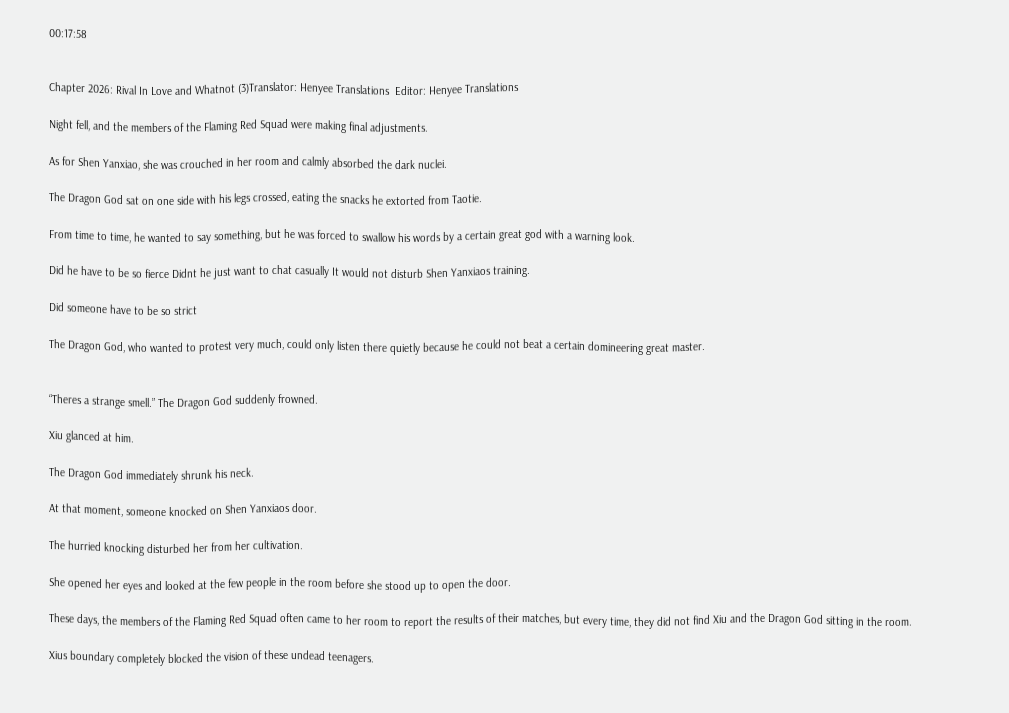00:17:58


Chapter 2026: Rival In Love and Whatnot (3)Translator: Henyee Translations  Editor: Henyee Translations

Night fell, and the members of the Flaming Red Squad were making final adjustments.

As for Shen Yanxiao, she was crouched in her room and calmly absorbed the dark nuclei.

The Dragon God sat on one side with his legs crossed, eating the snacks he extorted from Taotie.

From time to time, he wanted to say something, but he was forced to swallow his words by a certain great god with a warning look.

Did he have to be so fierce Didnt he just want to chat casually It would not disturb Shen Yanxiaos training.

Did someone have to be so strict

The Dragon God, who wanted to protest very much, could only listen there quietly because he could not beat a certain domineering great master.


“Theres a strange smell.” The Dragon God suddenly frowned.

Xiu glanced at him.

The Dragon God immediately shrunk his neck.

At that moment, someone knocked on Shen Yanxiaos door.

The hurried knocking disturbed her from her cultivation.

She opened her eyes and looked at the few people in the room before she stood up to open the door.

These days, the members of the Flaming Red Squad often came to her room to report the results of their matches, but every time, they did not find Xiu and the Dragon God sitting in the room.

Xius boundary completely blocked the vision of these undead teenagers.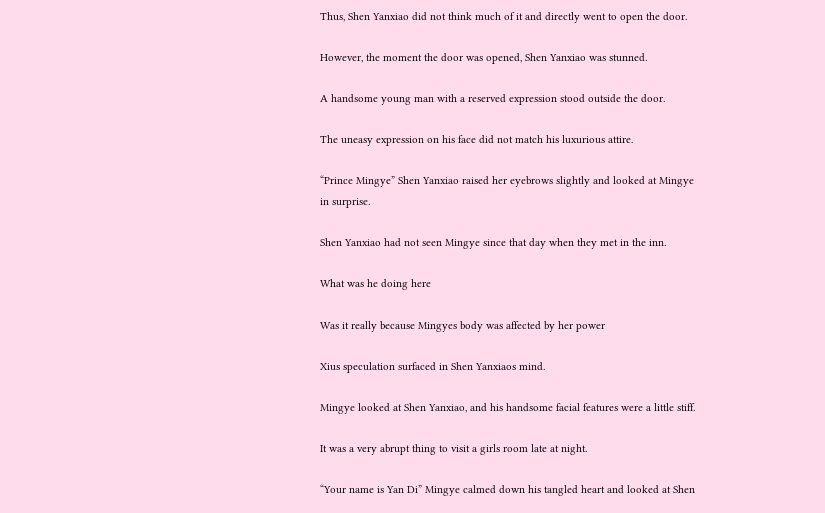Thus, Shen Yanxiao did not think much of it and directly went to open the door.

However, the moment the door was opened, Shen Yanxiao was stunned.

A handsome young man with a reserved expression stood outside the door.

The uneasy expression on his face did not match his luxurious attire.

“Prince Mingye” Shen Yanxiao raised her eyebrows slightly and looked at Mingye in surprise.

Shen Yanxiao had not seen Mingye since that day when they met in the inn.

What was he doing here

Was it really because Mingyes body was affected by her power

Xius speculation surfaced in Shen Yanxiaos mind.

Mingye looked at Shen Yanxiao, and his handsome facial features were a little stiff.

It was a very abrupt thing to visit a girls room late at night.

“Your name is Yan Di” Mingye calmed down his tangled heart and looked at Shen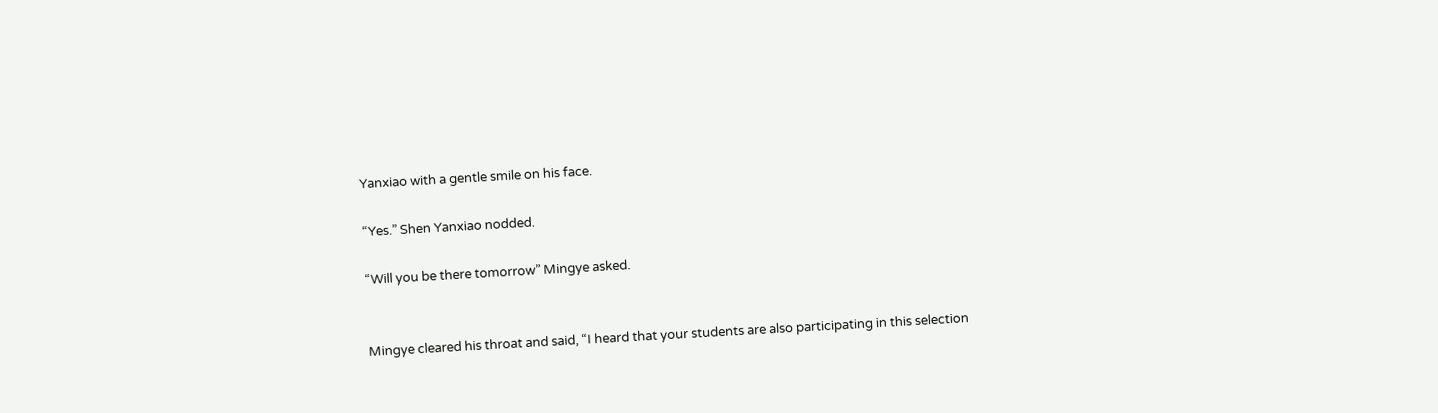Yanxiao with a gentle smile on his face.

“Yes.” Shen Yanxiao nodded.

“Will you be there tomorrow” Mingye asked.


Mingye cleared his throat and said, “I heard that your students are also participating in this selection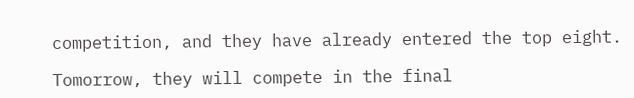competition, and they have already entered the top eight.

Tomorrow, they will compete in the final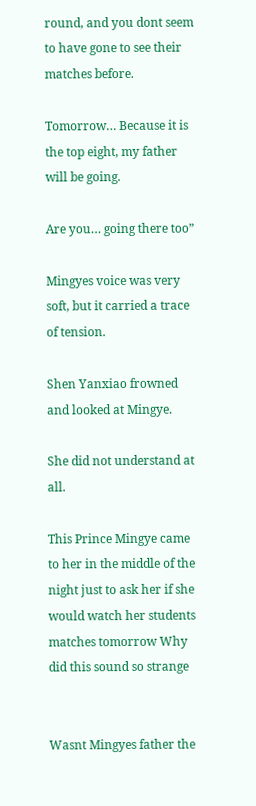round, and you dont seem to have gone to see their matches before.

Tomorrow… Because it is the top eight, my father will be going.

Are you… going there too”

Mingyes voice was very soft, but it carried a trace of tension.

Shen Yanxiao frowned and looked at Mingye.

She did not understand at all.

This Prince Mingye came to her in the middle of the night just to ask her if she would watch her students matches tomorrow Why did this sound so strange


Wasnt Mingyes father the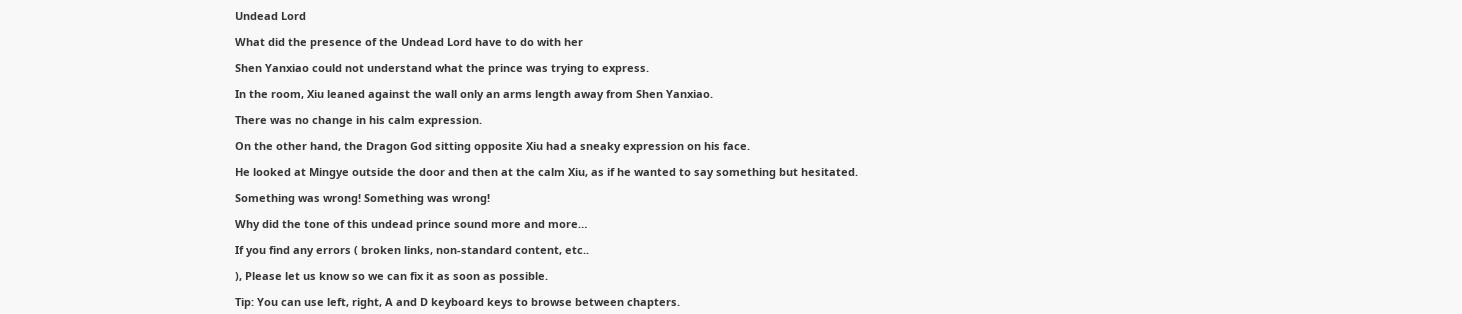Undead Lord

What did the presence of the Undead Lord have to do with her

Shen Yanxiao could not understand what the prince was trying to express.

In the room, Xiu leaned against the wall only an arms length away from Shen Yanxiao.

There was no change in his calm expression.

On the other hand, the Dragon God sitting opposite Xiu had a sneaky expression on his face.

He looked at Mingye outside the door and then at the calm Xiu, as if he wanted to say something but hesitated.

Something was wrong! Something was wrong!

Why did the tone of this undead prince sound more and more…

If you find any errors ( broken links, non-standard content, etc..

), Please let us know so we can fix it as soon as possible.

Tip: You can use left, right, A and D keyboard keys to browse between chapters.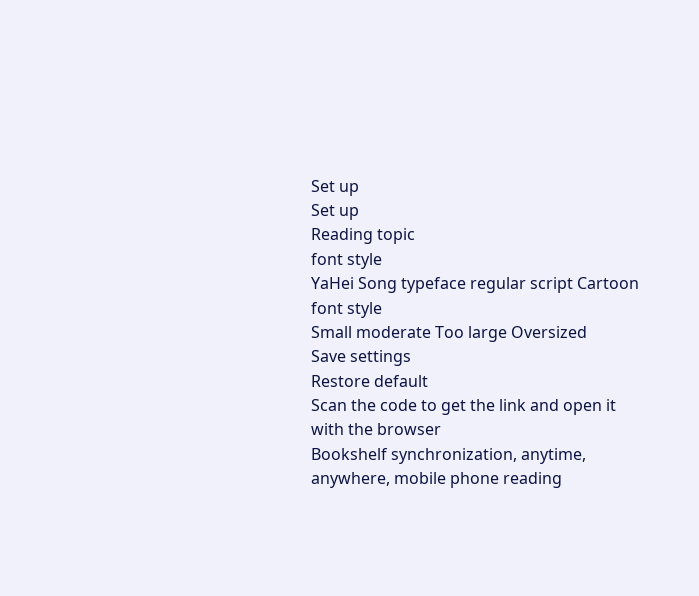Set up
Set up
Reading topic
font style
YaHei Song typeface regular script Cartoon
font style
Small moderate Too large Oversized
Save settings
Restore default
Scan the code to get the link and open it with the browser
Bookshelf synchronization, anytime, anywhere, mobile phone reading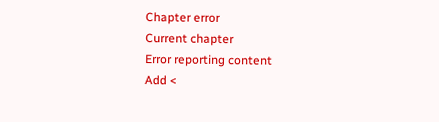Chapter error
Current chapter
Error reporting content
Add <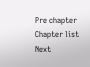Pre chapter Chapter list Next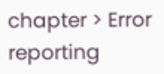chapter > Error reporting